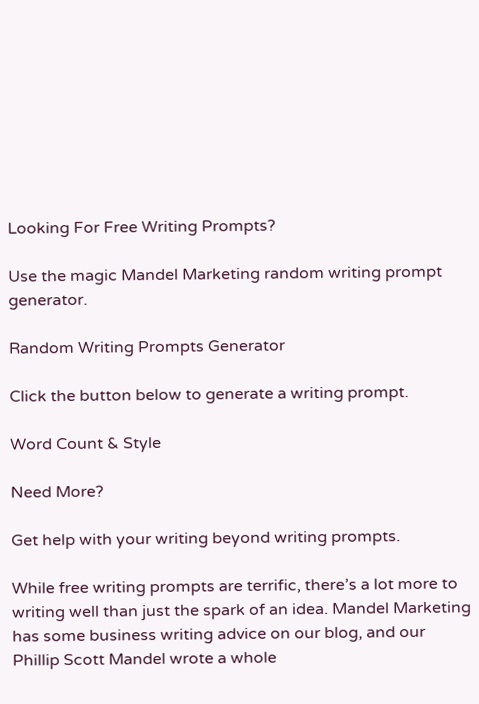Looking For Free Writing Prompts?

Use the magic Mandel Marketing random writing prompt generator.

Random Writing Prompts Generator

Click the button below to generate a writing prompt.

Word Count & Style

Need More?

Get help with your writing beyond writing prompts.

While free writing prompts are terrific, there’s a lot more to writing well than just the spark of an idea. Mandel Marketing has some business writing advice on our blog, and our Phillip Scott Mandel wrote a whole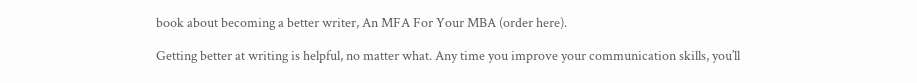book about becoming a better writer, An MFA For Your MBA (order here).

Getting better at writing is helpful, no matter what. Any time you improve your communication skills, you’ll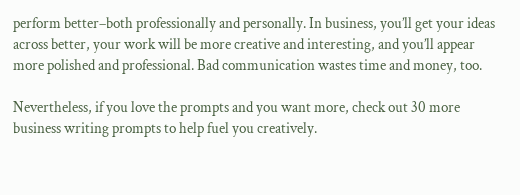perform better–both professionally and personally. In business, you’ll get your ideas across better, your work will be more creative and interesting, and you’ll appear more polished and professional. Bad communication wastes time and money, too.

Nevertheless, if you love the prompts and you want more, check out 30 more business writing prompts to help fuel you creatively.